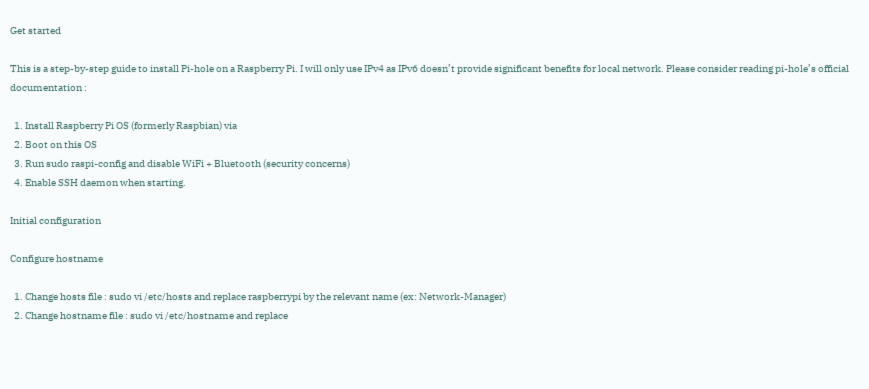Get started

This is a step-by-step guide to install Pi-hole on a Raspberry Pi. I will only use IPv4 as IPv6 doesn’t provide significant benefits for local network. Please consider reading pi-hole’s official documentation :

  1. Install Raspberry Pi OS (formerly Raspbian) via
  2. Boot on this OS
  3. Run sudo raspi-config and disable WiFi + Bluetooth (security concerns)
  4. Enable SSH daemon when starting.

Initial configuration

Configure hostname

  1. Change hosts file : sudo vi /etc/hosts and replace raspberrypi by the relevant name (ex: Network-Manager)
  2. Change hostname file : sudo vi /etc/hostname and replace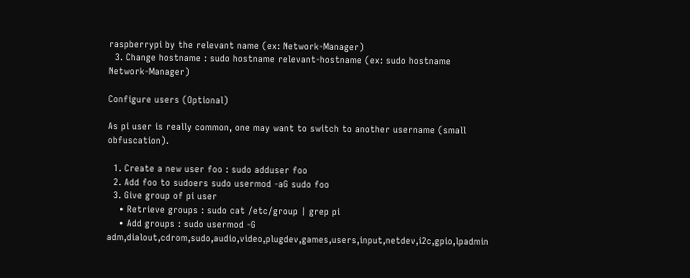raspberrypi by the relevant name (ex: Network-Manager)
  3. Change hostname : sudo hostname relevant-hostname (ex: sudo hostname Network-Manager)

Configure users (Optional)

As pi user is really common, one may want to switch to another username (small obfuscation).

  1. Create a new user foo : sudo adduser foo
  2. Add foo to sudoers sudo usermod -aG sudo foo
  3. Give group of pi user
    • Retrieve groups : sudo cat /etc/group | grep pi
    • Add groups : sudo usermod -G adm,dialout,cdrom,sudo,audio,video,plugdev,games,users,input,netdev,i2c,gpio,lpadmin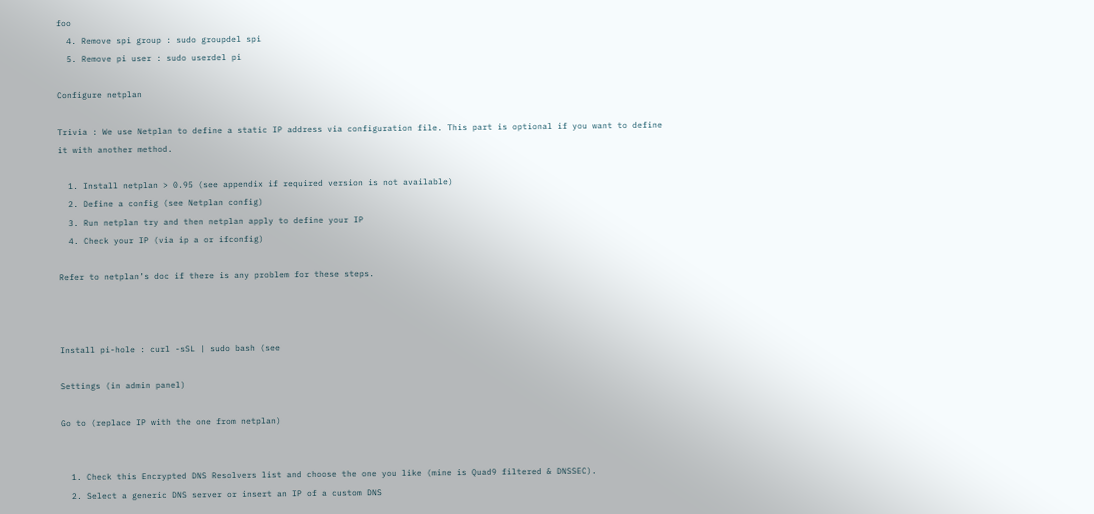foo
  4. Remove spi group : sudo groupdel spi
  5. Remove pi user : sudo userdel pi

Configure netplan

Trivia : We use Netplan to define a static IP address via configuration file. This part is optional if you want to define it with another method.

  1. Install netplan > 0.95 (see appendix if required version is not available)
  2. Define a config (see Netplan config)
  3. Run netplan try and then netplan apply to define your IP
  4. Check your IP (via ip a or ifconfig)

Refer to netplan’s doc if there is any problem for these steps.



Install pi-hole : curl -sSL | sudo bash (see

Settings (in admin panel)

Go to (replace IP with the one from netplan)


  1. Check this Encrypted DNS Resolvers list and choose the one you like (mine is Quad9 filtered & DNSSEC).
  2. Select a generic DNS server or insert an IP of a custom DNS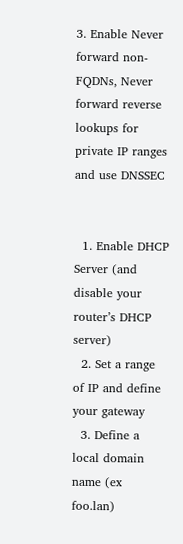3. Enable Never forward non-FQDNs, Never forward reverse lookups for private IP ranges and use DNSSEC


  1. Enable DHCP Server (and disable your router’s DHCP server)
  2. Set a range of IP and define your gateway
  3. Define a local domain name (ex foo.lan)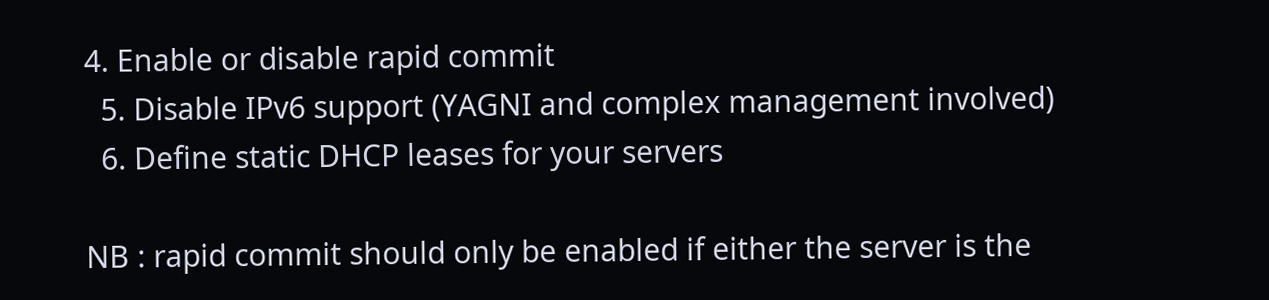4. Enable or disable rapid commit
  5. Disable IPv6 support (YAGNI and complex management involved)
  6. Define static DHCP leases for your servers

NB : rapid commit should only be enabled if either the server is the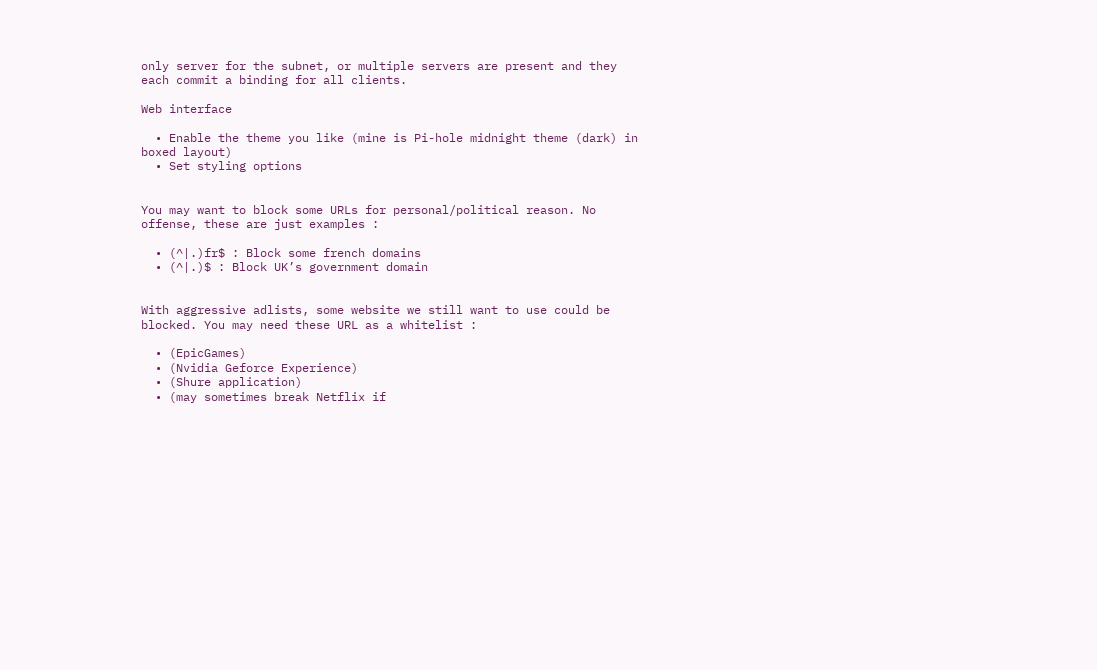only server for the subnet, or multiple servers are present and they each commit a binding for all clients.

Web interface

  • Enable the theme you like (mine is Pi-hole midnight theme (dark) in boxed layout)
  • Set styling options


You may want to block some URLs for personal/political reason. No offense, these are just examples :

  • (^|.)fr$ : Block some french domains
  • (^|.)$ : Block UK’s government domain


With aggressive adlists, some website we still want to use could be blocked. You may need these URL as a whitelist :

  • (EpicGames)
  • (Nvidia Geforce Experience)
  • (Shure application)
  • (may sometimes break Netflix if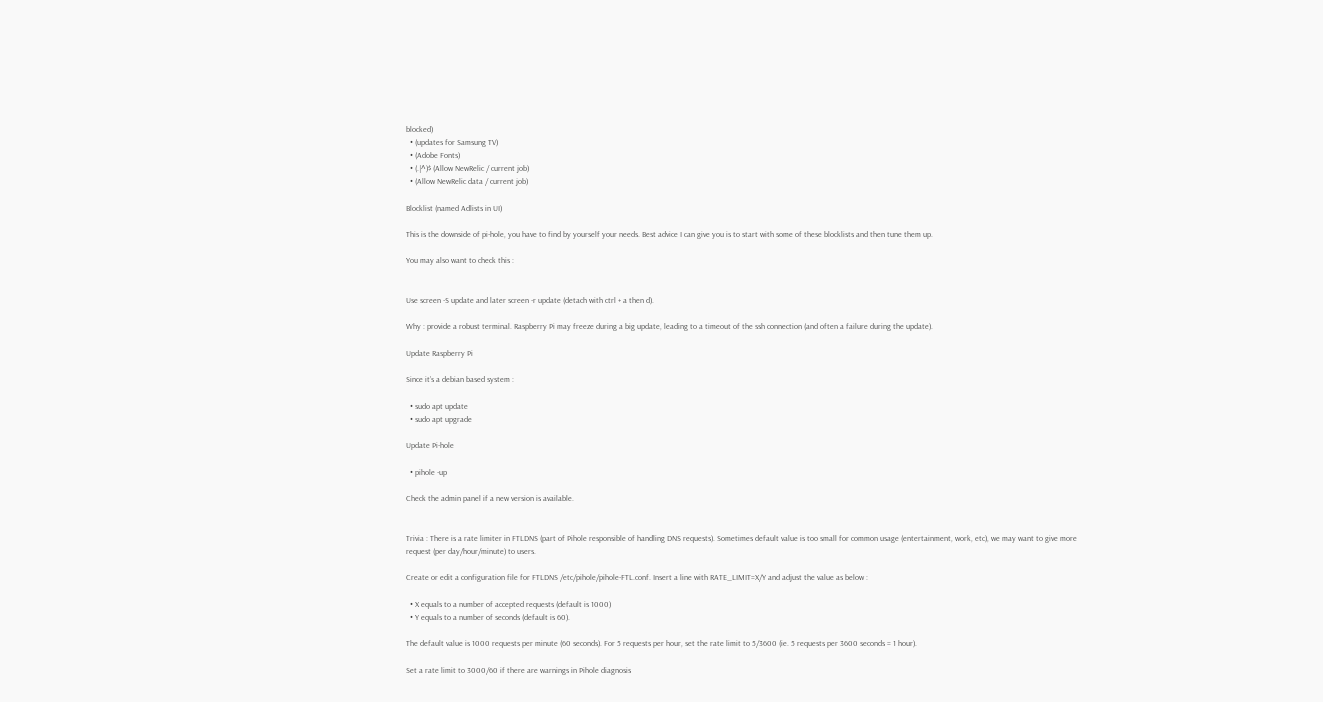blocked)
  • (updates for Samsung TV)
  • (Adobe Fonts)
  • (.|^)$ (Allow NewRelic / current job)
  • (Allow NewRelic data / current job)

Blocklist (named Adlists in UI)

This is the downside of pi-hole, you have to find by yourself your needs. Best advice I can give you is to start with some of these blocklists and then tune them up.

You may also want to check this :


Use screen -S update and later screen -r update (detach with ctrl + a then d).

Why : provide a robust terminal. Raspberry Pi may freeze during a big update, leading to a timeout of the ssh connection (and often a failure during the update).

Update Raspberry Pi

Since it’s a debian based system :

  • sudo apt update
  • sudo apt upgrade

Update Pi-hole

  • pihole -up

Check the admin panel if a new version is available.


Trivia : There is a rate limiter in FTLDNS (part of Pihole responsible of handling DNS requests). Sometimes default value is too small for common usage (entertainment, work, etc), we may want to give more request (per day/hour/minute) to users.

Create or edit a configuration file for FTLDNS /etc/pihole/pihole-FTL.conf. Insert a line with RATE_LIMIT=X/Y and adjust the value as below :

  • X equals to a number of accepted requests (default is 1000)
  • Y equals to a number of seconds (default is 60).

The default value is 1000 requests per minute (60 seconds). For 5 requests per hour, set the rate limit to 5/3600 (ie. 5 requests per 3600 seconds = 1 hour).

Set a rate limit to 3000/60 if there are warnings in Pihole diagnosis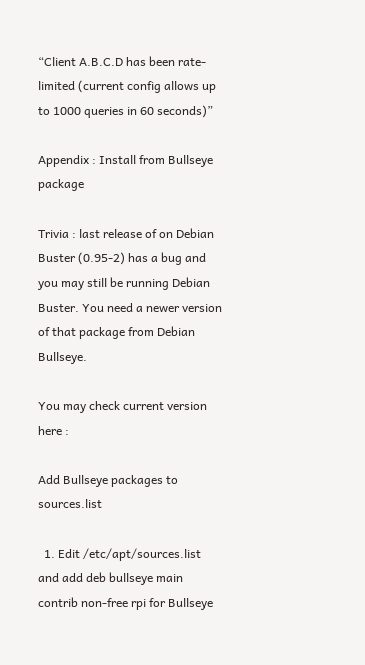“Client A.B.C.D has been rate-limited (current config allows up to 1000 queries in 60 seconds)”

Appendix : Install from Bullseye package

Trivia : last release of on Debian Buster (0.95-2) has a bug and you may still be running Debian Buster. You need a newer version of that package from Debian Bullseye.

You may check current version here :

Add Bullseye packages to sources.list

  1. Edit /etc/apt/sources.list and add deb bullseye main contrib non-free rpi for Bullseye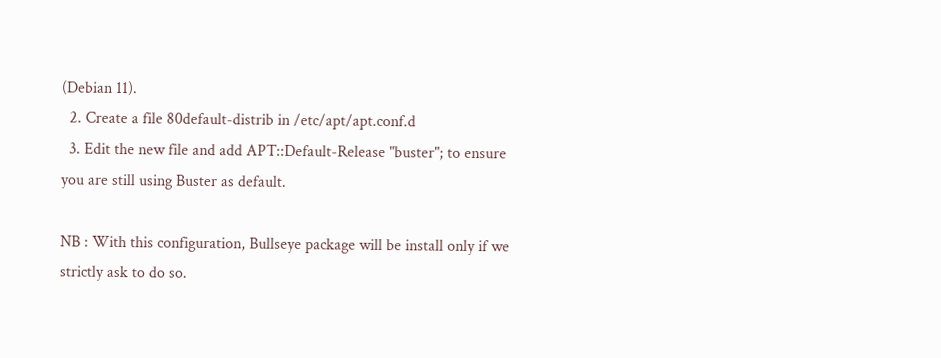(Debian 11).
  2. Create a file 80default-distrib in /etc/apt/apt.conf.d
  3. Edit the new file and add APT::Default-Release "buster"; to ensure you are still using Buster as default.

NB : With this configuration, Bullseye package will be install only if we strictly ask to do so.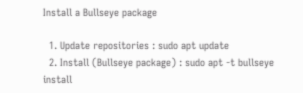Install a Bullseye package

  1. Update repositories : sudo apt update
  2. Install (Bullseye package) : sudo apt -t bullseye install